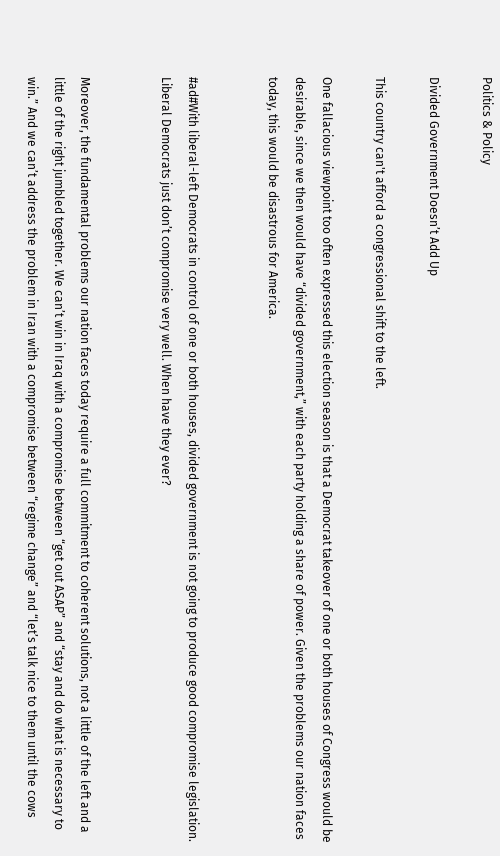Politics & Policy

Divided Government Doesn’t Add Up

This country can't afford a congressional shift to the left.

One fallacious viewpoint too often expressed this election season is that a Democrat takeover of one or both houses of Congress would be desirable, since we then would have “divided government,” with each party holding a share of power. Given the problems our nation faces today, this would be disastrous for America.


#ad#With liberal-left Democrats in control of one or both houses, divided government is not going to produce good compromise legislation. Liberal Democrats just don’t compromise very well. When have they ever?


Moreover, the fundamental problems our nation faces today require a full commitment to coherent solutions, not a little of the left and a little of the right jumbled together. We can’t win in Iraq with a compromise between “get out ASAP” and “stay and do what is necessary to win.” And we can’t address the problem in Iran with a compromise between “regime change” and “let’s talk nice to them until the cows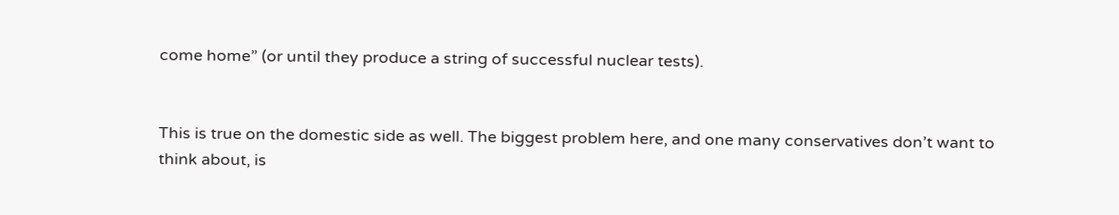come home” (or until they produce a string of successful nuclear tests).


This is true on the domestic side as well. The biggest problem here, and one many conservatives don’t want to think about, is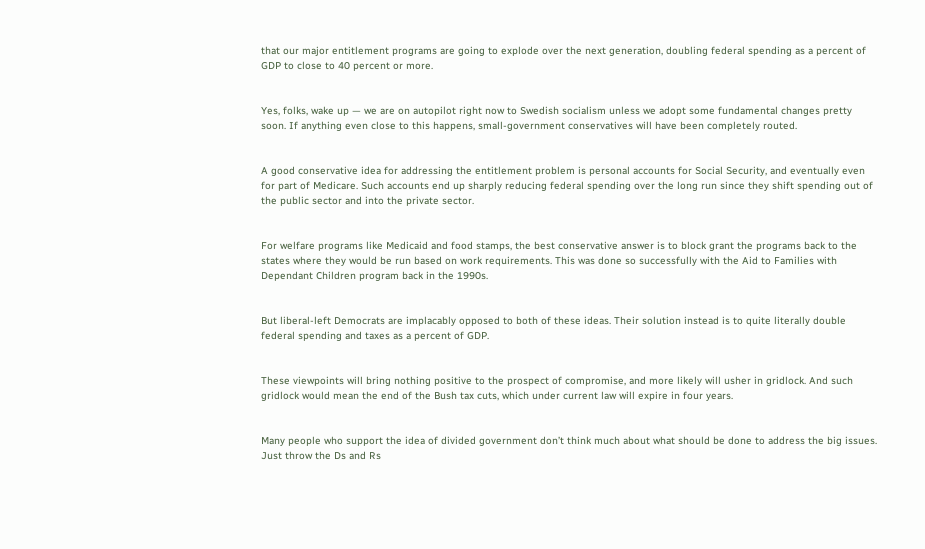that our major entitlement programs are going to explode over the next generation, doubling federal spending as a percent of GDP to close to 40 percent or more.


Yes, folks, wake up — we are on autopilot right now to Swedish socialism unless we adopt some fundamental changes pretty soon. If anything even close to this happens, small-government conservatives will have been completely routed.


A good conservative idea for addressing the entitlement problem is personal accounts for Social Security, and eventually even for part of Medicare. Such accounts end up sharply reducing federal spending over the long run since they shift spending out of the public sector and into the private sector.


For welfare programs like Medicaid and food stamps, the best conservative answer is to block grant the programs back to the states where they would be run based on work requirements. This was done so successfully with the Aid to Families with Dependant Children program back in the 1990s.


But liberal-left Democrats are implacably opposed to both of these ideas. Their solution instead is to quite literally double federal spending and taxes as a percent of GDP.


These viewpoints will bring nothing positive to the prospect of compromise, and more likely will usher in gridlock. And such gridlock would mean the end of the Bush tax cuts, which under current law will expire in four years.


Many people who support the idea of divided government don’t think much about what should be done to address the big issues. Just throw the Ds and Rs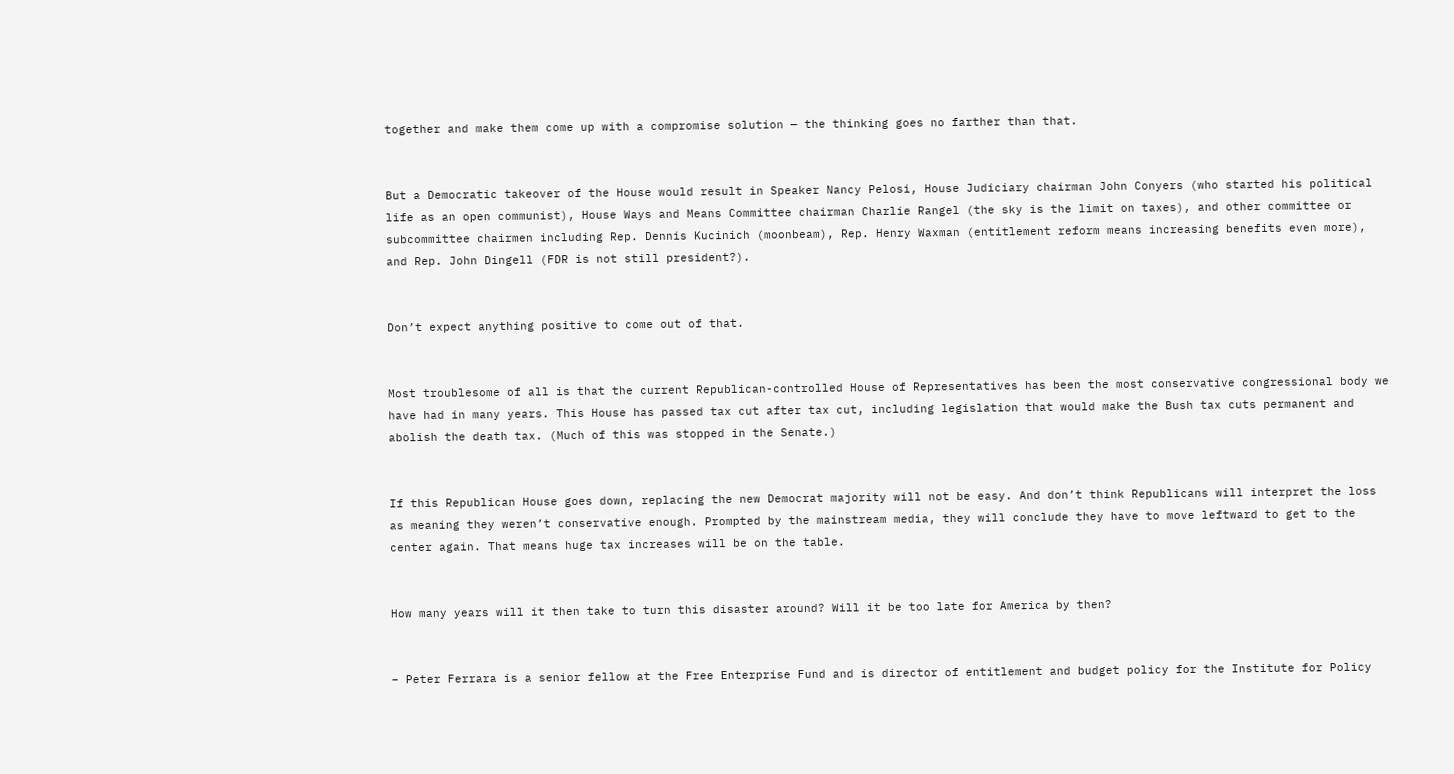together and make them come up with a compromise solution — the thinking goes no farther than that.


But a Democratic takeover of the House would result in Speaker Nancy Pelosi, House Judiciary chairman John Conyers (who started his political life as an open communist), House Ways and Means Committee chairman Charlie Rangel (the sky is the limit on taxes), and other committee or subcommittee chairmen including Rep. Dennis Kucinich (moonbeam), Rep. Henry Waxman (entitlement reform means increasing benefits even more), and Rep. John Dingell (FDR is not still president?).


Don’t expect anything positive to come out of that.


Most troublesome of all is that the current Republican-controlled House of Representatives has been the most conservative congressional body we have had in many years. This House has passed tax cut after tax cut, including legislation that would make the Bush tax cuts permanent and abolish the death tax. (Much of this was stopped in the Senate.)


If this Republican House goes down, replacing the new Democrat majority will not be easy. And don’t think Republicans will interpret the loss as meaning they weren’t conservative enough. Prompted by the mainstream media, they will conclude they have to move leftward to get to the center again. That means huge tax increases will be on the table.


How many years will it then take to turn this disaster around? Will it be too late for America by then?


– Peter Ferrara is a senior fellow at the Free Enterprise Fund and is director of entitlement and budget policy for the Institute for Policy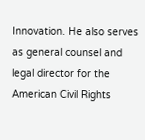Innovation. He also serves as general counsel and legal director for the American Civil Rights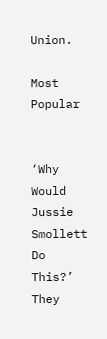Union.

Most Popular


‘Why Would Jussie Smollett Do This?’ They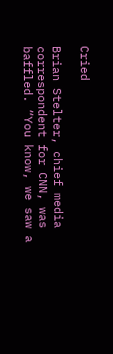Cried

Brian Stelter, chief media correspondent for CNN, was baffled. “You know, we saw a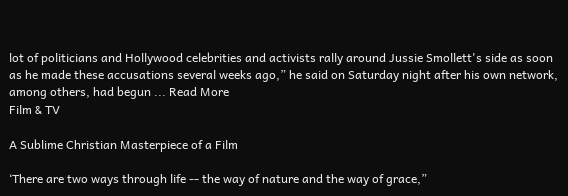lot of politicians and Hollywood celebrities and activists rally around Jussie Smollett's side as soon as he made these accusations several weeks ago,” he said on Saturday night after his own network, among others, had begun ... Read More
Film & TV

A Sublime Christian Masterpiece of a Film

‘There are two ways through life -- the way of nature and the way of grace,”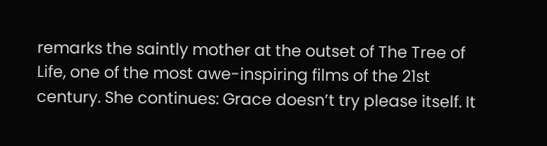remarks the saintly mother at the outset of The Tree of Life, one of the most awe-inspiring films of the 21st century. She continues: Grace doesn’t try please itself. It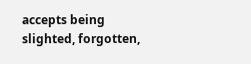accepts being slighted, forgotten,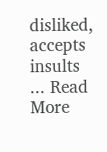disliked, accepts insults ... Read More